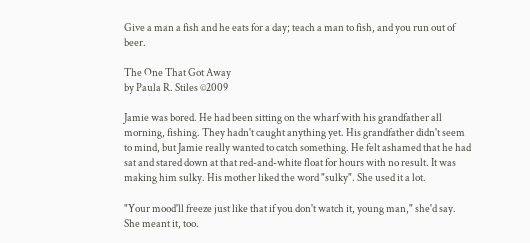Give a man a fish and he eats for a day; teach a man to fish, and you run out of beer.

The One That Got Away
by Paula R. Stiles ©2009

Jamie was bored. He had been sitting on the wharf with his grandfather all morning, fishing. They hadn't caught anything yet. His grandfather didn't seem to mind, but Jamie really wanted to catch something. He felt ashamed that he had sat and stared down at that red-and-white float for hours with no result. It was making him sulky. His mother liked the word "sulky". She used it a lot.

"Your mood'll freeze just like that if you don't watch it, young man," she'd say. She meant it, too.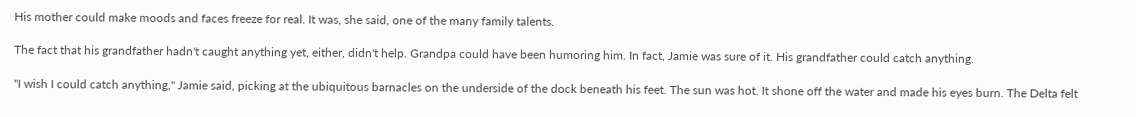His mother could make moods and faces freeze for real. It was, she said, one of the many family talents.

The fact that his grandfather hadn't caught anything yet, either, didn't help. Grandpa could have been humoring him. In fact, Jamie was sure of it. His grandfather could catch anything.

"I wish I could catch anything," Jamie said, picking at the ubiquitous barnacles on the underside of the dock beneath his feet. The sun was hot. It shone off the water and made his eyes burn. The Delta felt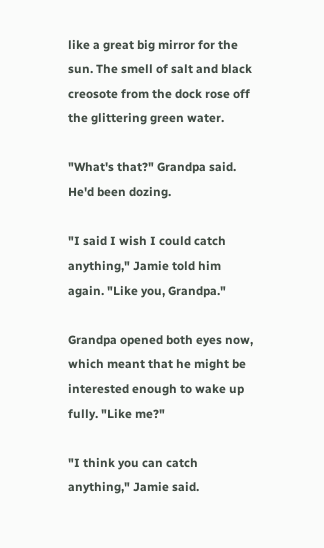like a great big mirror for the sun. The smell of salt and black creosote from the dock rose off the glittering green water.

"What's that?" Grandpa said. He'd been dozing.

"I said I wish I could catch anything," Jamie told him again. "Like you, Grandpa."

Grandpa opened both eyes now, which meant that he might be interested enough to wake up fully. "Like me?"

"I think you can catch anything," Jamie said.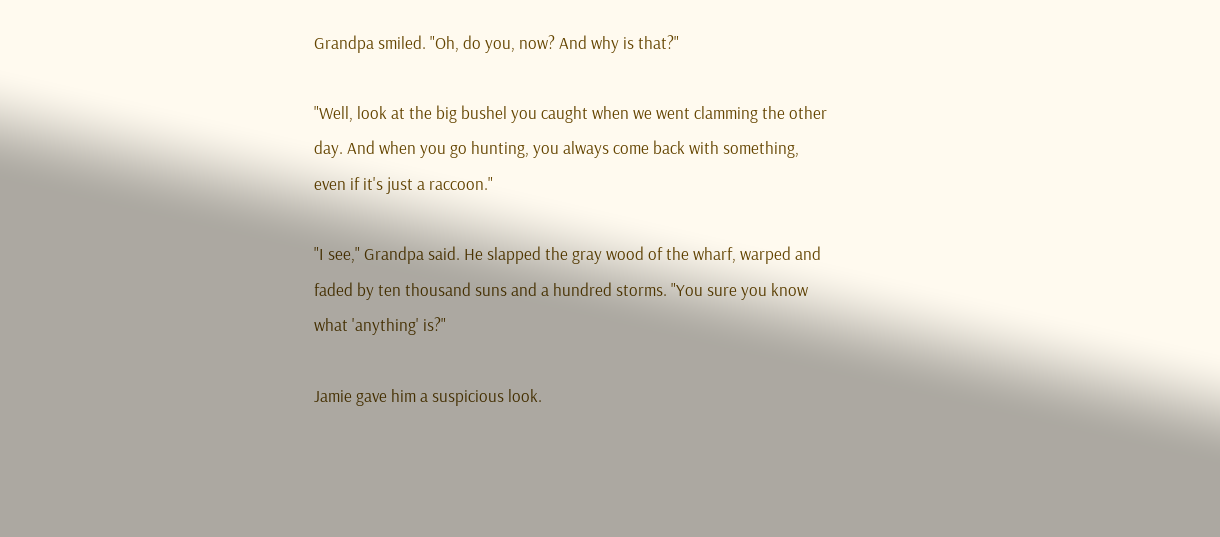Grandpa smiled. "Oh, do you, now? And why is that?"

"Well, look at the big bushel you caught when we went clamming the other day. And when you go hunting, you always come back with something, even if it's just a raccoon."

"I see," Grandpa said. He slapped the gray wood of the wharf, warped and faded by ten thousand suns and a hundred storms. "You sure you know what 'anything' is?"

Jamie gave him a suspicious look.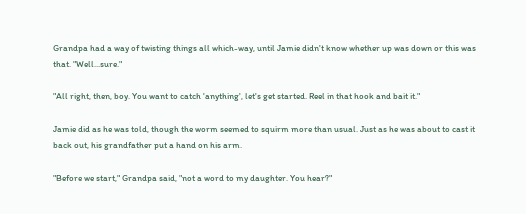Grandpa had a way of twisting things all which-way, until Jamie didn't know whether up was down or this was that. "Well...sure."

"All right, then, boy. You want to catch 'anything', let's get started. Reel in that hook and bait it."

Jamie did as he was told, though the worm seemed to squirm more than usual. Just as he was about to cast it back out, his grandfather put a hand on his arm.

"Before we start," Grandpa said, "not a word to my daughter. You hear?"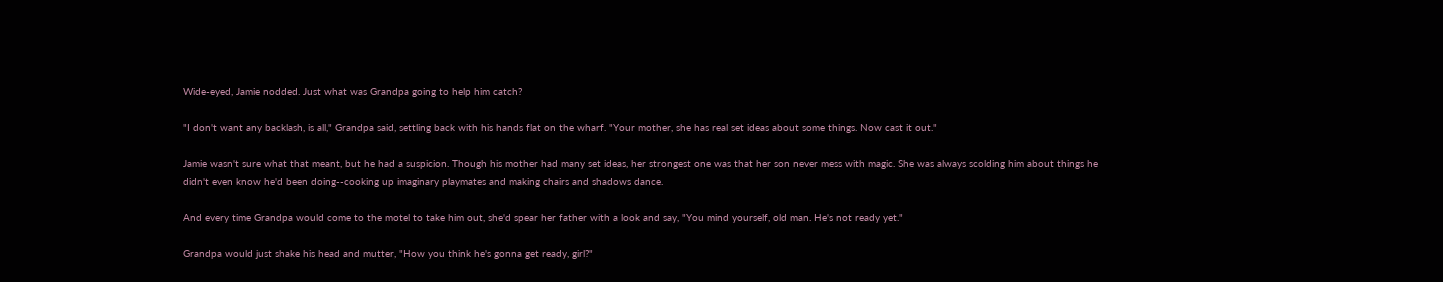Wide-eyed, Jamie nodded. Just what was Grandpa going to help him catch?

"I don't want any backlash, is all," Grandpa said, settling back with his hands flat on the wharf. "Your mother, she has real set ideas about some things. Now cast it out."

Jamie wasn't sure what that meant, but he had a suspicion. Though his mother had many set ideas, her strongest one was that her son never mess with magic. She was always scolding him about things he didn't even know he'd been doing--cooking up imaginary playmates and making chairs and shadows dance.

And every time Grandpa would come to the motel to take him out, she'd spear her father with a look and say, "You mind yourself, old man. He's not ready yet."

Grandpa would just shake his head and mutter, "How you think he's gonna get ready, girl?"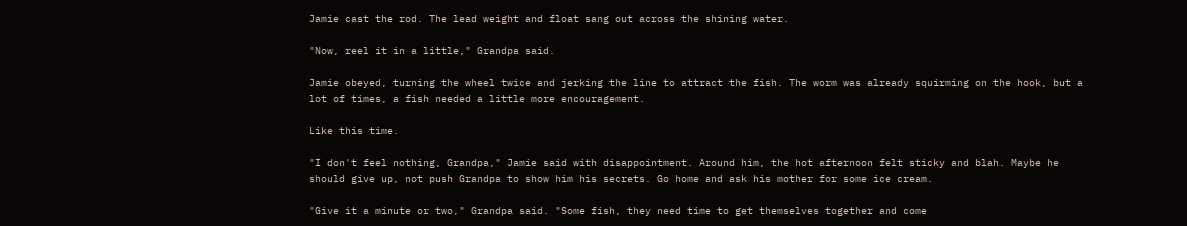Jamie cast the rod. The lead weight and float sang out across the shining water.

"Now, reel it in a little," Grandpa said.

Jamie obeyed, turning the wheel twice and jerking the line to attract the fish. The worm was already squirming on the hook, but a lot of times, a fish needed a little more encouragement.

Like this time.

"I don't feel nothing, Grandpa," Jamie said with disappointment. Around him, the hot afternoon felt sticky and blah. Maybe he should give up, not push Grandpa to show him his secrets. Go home and ask his mother for some ice cream.

"Give it a minute or two," Grandpa said. "Some fish, they need time to get themselves together and come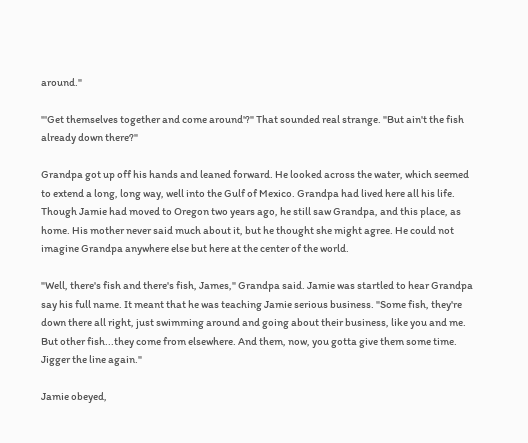around."

"'Get themselves together and come around'?" That sounded real strange. "But ain't the fish already down there?"

Grandpa got up off his hands and leaned forward. He looked across the water, which seemed to extend a long, long way, well into the Gulf of Mexico. Grandpa had lived here all his life. Though Jamie had moved to Oregon two years ago, he still saw Grandpa, and this place, as home. His mother never said much about it, but he thought she might agree. He could not imagine Grandpa anywhere else but here at the center of the world.

"Well, there's fish and there's fish, James," Grandpa said. Jamie was startled to hear Grandpa say his full name. It meant that he was teaching Jamie serious business. "Some fish, they're down there all right, just swimming around and going about their business, like you and me. But other fish...they come from elsewhere. And them, now, you gotta give them some time. Jigger the line again."

Jamie obeyed,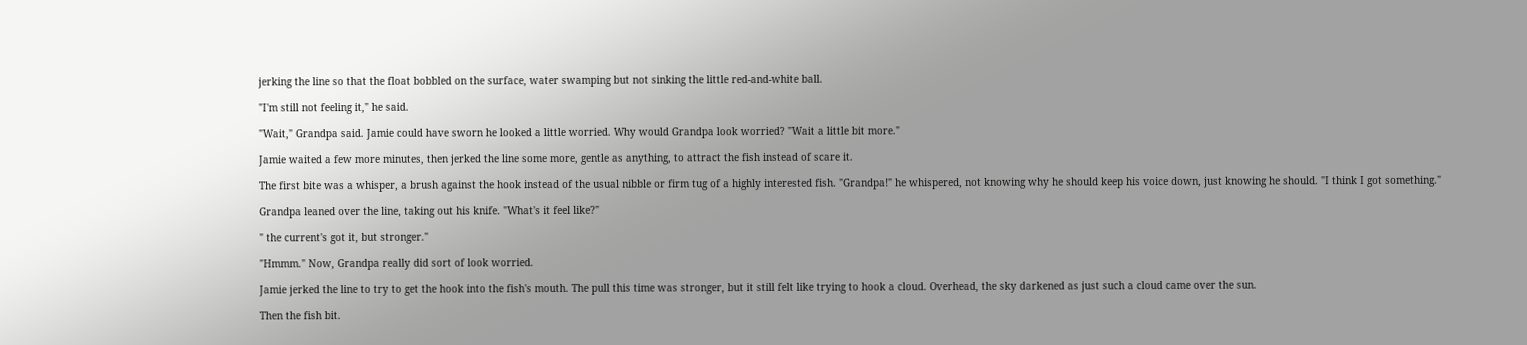jerking the line so that the float bobbled on the surface, water swamping but not sinking the little red-and-white ball.

"I'm still not feeling it," he said.

"Wait," Grandpa said. Jamie could have sworn he looked a little worried. Why would Grandpa look worried? "Wait a little bit more."

Jamie waited a few more minutes, then jerked the line some more, gentle as anything, to attract the fish instead of scare it.

The first bite was a whisper, a brush against the hook instead of the usual nibble or firm tug of a highly interested fish. "Grandpa!" he whispered, not knowing why he should keep his voice down, just knowing he should. "I think I got something."

Grandpa leaned over the line, taking out his knife. "What's it feel like?"

" the current's got it, but stronger."

"Hmmm." Now, Grandpa really did sort of look worried.

Jamie jerked the line to try to get the hook into the fish's mouth. The pull this time was stronger, but it still felt like trying to hook a cloud. Overhead, the sky darkened as just such a cloud came over the sun.

Then the fish bit.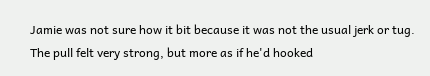Jamie was not sure how it bit because it was not the usual jerk or tug. The pull felt very strong, but more as if he'd hooked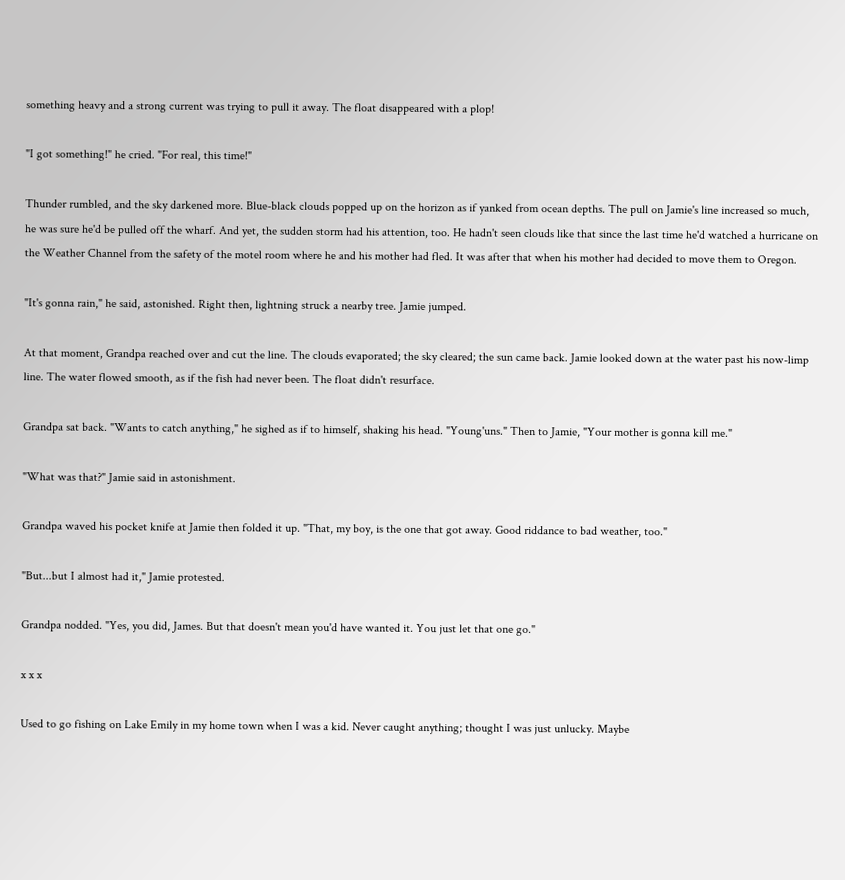something heavy and a strong current was trying to pull it away. The float disappeared with a plop!

"I got something!" he cried. "For real, this time!"

Thunder rumbled, and the sky darkened more. Blue-black clouds popped up on the horizon as if yanked from ocean depths. The pull on Jamie's line increased so much, he was sure he'd be pulled off the wharf. And yet, the sudden storm had his attention, too. He hadn't seen clouds like that since the last time he'd watched a hurricane on the Weather Channel from the safety of the motel room where he and his mother had fled. It was after that when his mother had decided to move them to Oregon.

"It's gonna rain," he said, astonished. Right then, lightning struck a nearby tree. Jamie jumped.

At that moment, Grandpa reached over and cut the line. The clouds evaporated; the sky cleared; the sun came back. Jamie looked down at the water past his now-limp line. The water flowed smooth, as if the fish had never been. The float didn't resurface.

Grandpa sat back. "Wants to catch anything," he sighed as if to himself, shaking his head. "Young'uns." Then to Jamie, "Your mother is gonna kill me."

"What was that?" Jamie said in astonishment.

Grandpa waved his pocket knife at Jamie then folded it up. "That, my boy, is the one that got away. Good riddance to bad weather, too."

"But...but I almost had it," Jamie protested.

Grandpa nodded. "Yes, you did, James. But that doesn't mean you'd have wanted it. You just let that one go."

x x x

Used to go fishing on Lake Emily in my home town when I was a kid. Never caught anything; thought I was just unlucky. Maybe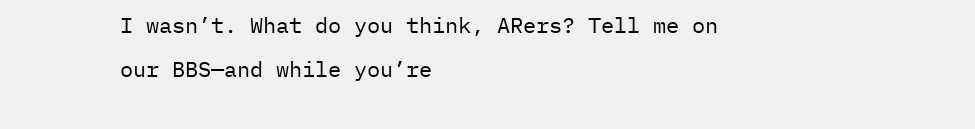I wasn’t. What do you think, ARers? Tell me on our BBS—and while you’re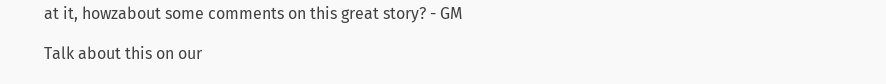at it, howzabout some comments on this great story? - GM

Talk about this on our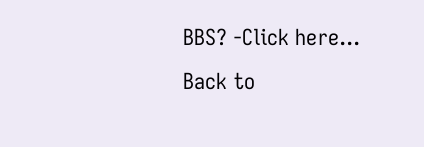BBS? -Click here...
Back to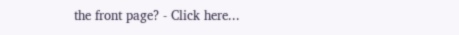the front page? - Click here...